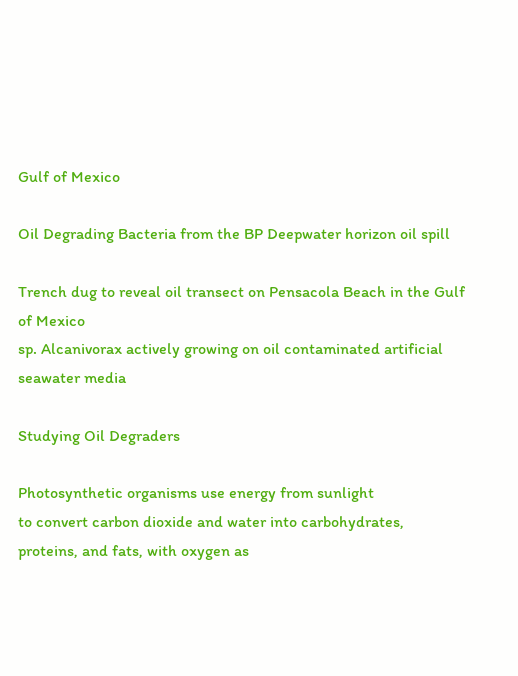Gulf of Mexico

Oil Degrading Bacteria from the BP Deepwater horizon oil spill

Trench dug to reveal oil transect on Pensacola Beach in the Gulf of Mexico
sp. Alcanivorax actively growing on oil contaminated artificial seawater media

Studying Oil Degraders

Photosynthetic organisms use energy from sunlight
to convert carbon dioxide and water into carbohydrates,
proteins, and fats, with oxygen as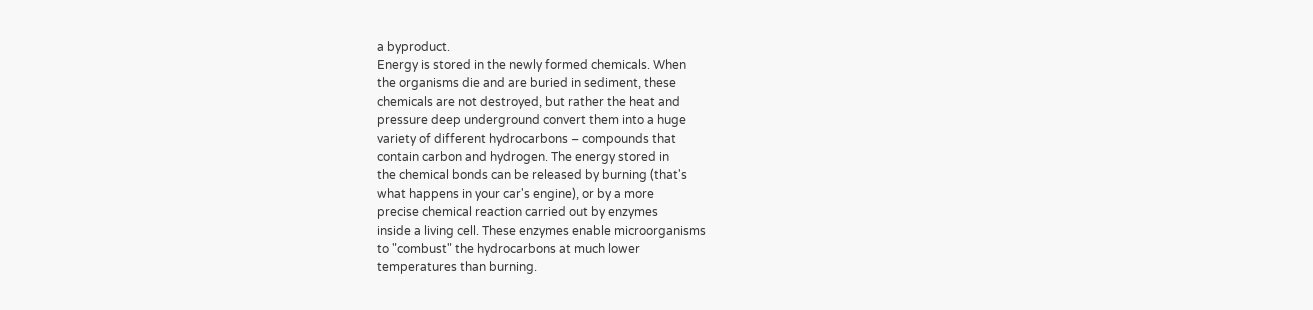a byproduct.
Energy is stored in the newly formed chemicals. When
the organisms die and are buried in sediment, these
chemicals are not destroyed, but rather the heat and
pressure deep underground convert them into a huge
variety of different hydrocarbons – compounds that
contain carbon and hydrogen. The energy stored in
the chemical bonds can be released by burning (that's
what happens in your car's engine), or by a more
precise chemical reaction carried out by enzymes
inside a living cell. These enzymes enable microorganisms
to "combust" the hydrocarbons at much lower
temperatures than burning.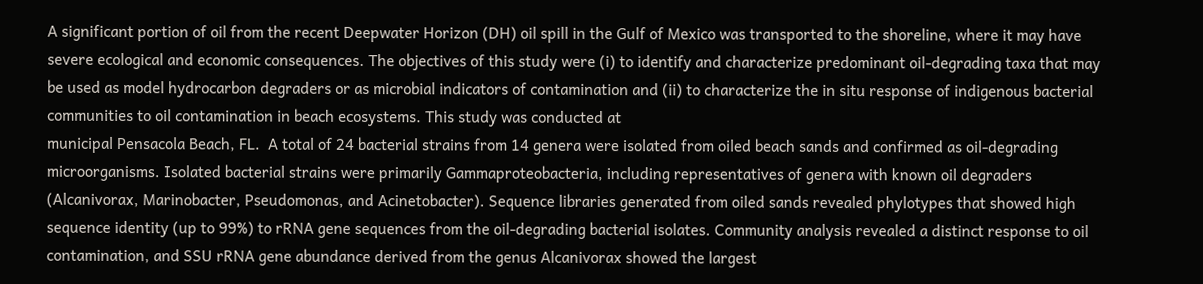A significant portion of oil from the recent Deepwater Horizon (DH) oil spill in the Gulf of Mexico was transported to the shoreline, where it may have severe ecological and economic consequences. The objectives of this study were (i) to identify and characterize predominant oil-degrading taxa that may be used as model hydrocarbon degraders or as microbial indicators of contamination and (ii) to characterize the in situ response of indigenous bacterial communities to oil contamination in beach ecosystems. This study was conducted at
municipal Pensacola Beach, FL.  A total of 24 bacterial strains from 14 genera were isolated from oiled beach sands and confirmed as oil-degrading microorganisms. Isolated bacterial strains were primarily Gammaproteobacteria, including representatives of genera with known oil degraders (Alcanivorax, Marinobacter, Pseudomonas, and Acinetobacter). Sequence libraries generated from oiled sands revealed phylotypes that showed high sequence identity (up to 99%) to rRNA gene sequences from the oil-degrading bacterial isolates. Community analysis revealed a distinct response to oil contamination, and SSU rRNA gene abundance derived from the genus Alcanivorax showed the largest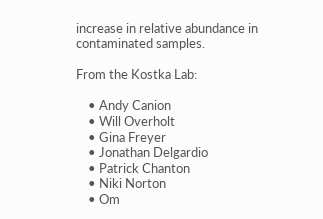increase in relative abundance in contaminated samples.

From the Kostka Lab:

    • Andy Canion
    • Will Overholt
    • Gina Freyer
    • Jonathan Delgardio
    • Patrick Chanton
    • Niki Norton
    • Om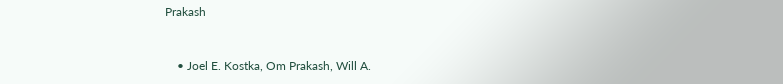Prakash


    • Joel E. Kostka, Om Prakash, Will A.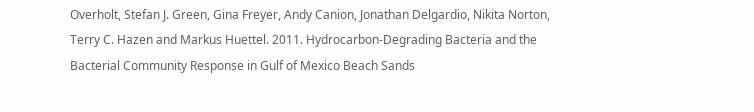Overholt, Stefan J. Green, Gina Freyer, Andy Canion, Jonathan Delgardio, Nikita Norton, Terry C. Hazen and Markus Huettel. 2011. Hydrocarbon-Degrading Bacteria and the Bacterial Community Response in Gulf of Mexico Beach Sands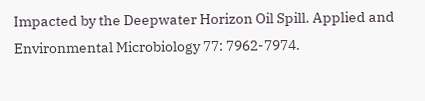Impacted by the Deepwater Horizon Oil Spill. Applied and Environmental Microbiology 77: 7962-7974.